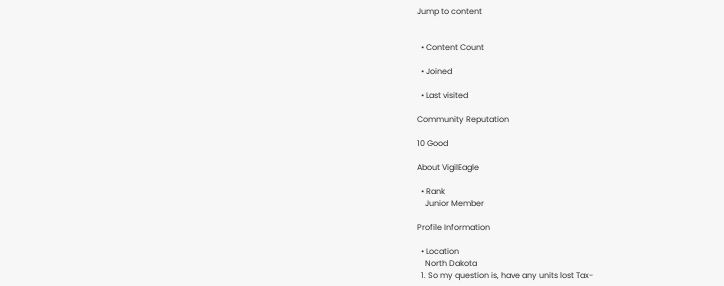Jump to content


  • Content Count

  • Joined

  • Last visited

Community Reputation

10 Good

About VigilEagle

  • Rank
    Junior Member

Profile Information

  • Location
    North Dakota
  1. So my question is, have any units lost Tax-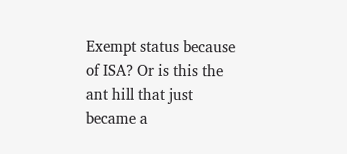Exempt status because of ISA? Or is this the ant hill that just became a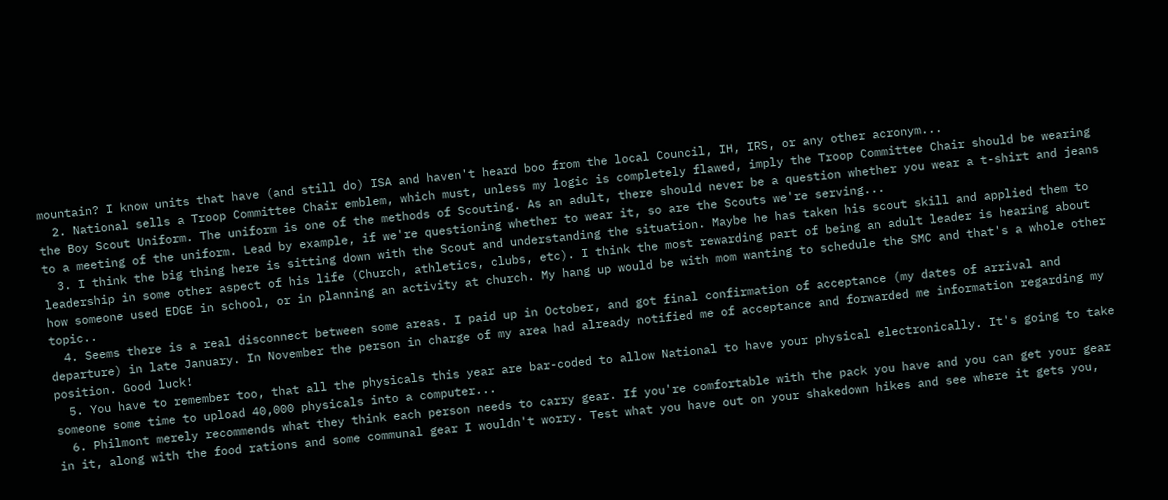mountain? I know units that have (and still do) ISA and haven't heard boo from the local Council, IH, IRS, or any other acronym...
  2. National sells a Troop Committee Chair emblem, which must, unless my logic is completely flawed, imply the Troop Committee Chair should be wearing the Boy Scout Uniform. The uniform is one of the methods of Scouting. As an adult, there should never be a question whether you wear a t-shirt and jeans to a meeting of the uniform. Lead by example, if we're questioning whether to wear it, so are the Scouts we're serving...
  3. I think the big thing here is sitting down with the Scout and understanding the situation. Maybe he has taken his scout skill and applied them to leadership in some other aspect of his life (Church, athletics, clubs, etc). I think the most rewarding part of being an adult leader is hearing about how someone used EDGE in school, or in planning an activity at church. My hang up would be with mom wanting to schedule the SMC and that's a whole other topic..
  4. Seems there is a real disconnect between some areas. I paid up in October, and got final confirmation of acceptance (my dates of arrival and departure) in late January. In November the person in charge of my area had already notified me of acceptance and forwarded me information regarding my position. Good luck!
  5. You have to remember too, that all the physicals this year are bar-coded to allow National to have your physical electronically. It's going to take someone some time to upload 40,000 physicals into a computer...
  6. Philmont merely recommends what they think each person needs to carry gear. If you're comfortable with the pack you have and you can get your gear in it, along with the food rations and some communal gear I wouldn't worry. Test what you have out on your shakedown hikes and see where it gets you,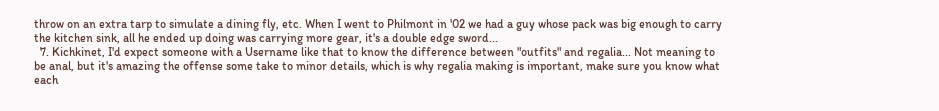throw on an extra tarp to simulate a dining fly, etc. When I went to Philmont in '02 we had a guy whose pack was big enough to carry the kitchen sink, all he ended up doing was carrying more gear, it's a double edge sword...
  7. Kichkinet, I'd expect someone with a Username like that to know the difference between "outfits" and regalia... Not meaning to be anal, but it's amazing the offense some take to minor details, which is why regalia making is important, make sure you know what each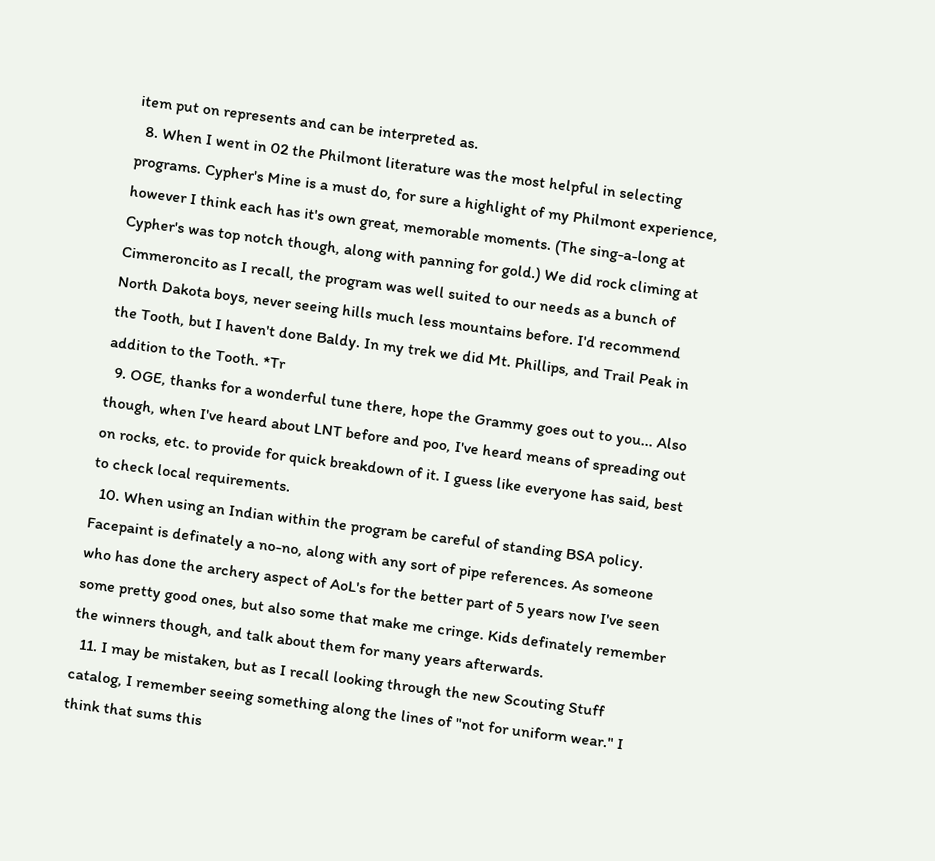item put on represents and can be interpreted as.
  8. When I went in 02 the Philmont literature was the most helpful in selecting programs. Cypher's Mine is a must do, for sure a highlight of my Philmont experience, however I think each has it's own great, memorable moments. (The sing-a-long at Cypher's was top notch though, along with panning for gold.) We did rock climing at Cimmeroncito as I recall, the program was well suited to our needs as a bunch of North Dakota boys, never seeing hills much less mountains before. I'd recommend the Tooth, but I haven't done Baldy. In my trek we did Mt. Phillips, and Trail Peak in addition to the Tooth. *Tr
  9. OGE, thanks for a wonderful tune there, hope the Grammy goes out to you... Also though, when I've heard about LNT before and poo, I've heard means of spreading out on rocks, etc. to provide for quick breakdown of it. I guess like everyone has said, best to check local requirements.
  10. When using an Indian within the program be careful of standing BSA policy. Facepaint is definately a no-no, along with any sort of pipe references. As someone who has done the archery aspect of AoL's for the better part of 5 years now I've seen some pretty good ones, but also some that make me cringe. Kids definately remember the winners though, and talk about them for many years afterwards.
  11. I may be mistaken, but as I recall looking through the new Scouting Stuff catalog, I remember seeing something along the lines of "not for uniform wear." I think that sums this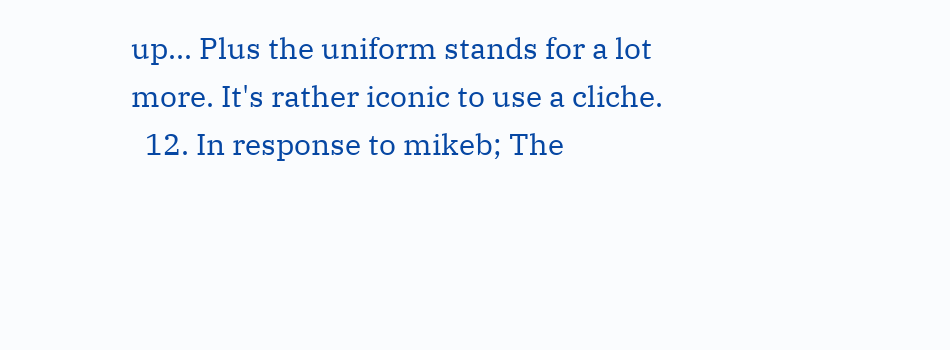up... Plus the uniform stands for a lot more. It's rather iconic to use a cliche.
  12. In response to mikeb; The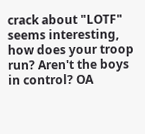crack about "LOTF" seems interesting, how does your troop run? Aren't the boys in control? OA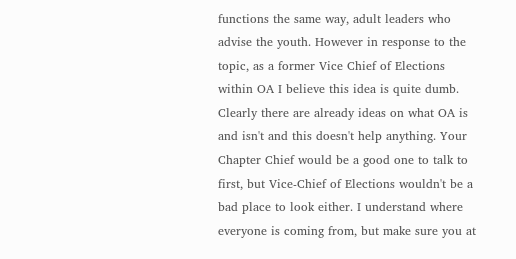functions the same way, adult leaders who advise the youth. However in response to the topic, as a former Vice Chief of Elections within OA I believe this idea is quite dumb. Clearly there are already ideas on what OA is and isn't and this doesn't help anything. Your Chapter Chief would be a good one to talk to first, but Vice-Chief of Elections wouldn't be a bad place to look either. I understand where everyone is coming from, but make sure you at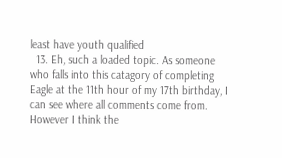least have youth qualified
  13. Eh, such a loaded topic. As someone who falls into this catagory of completing Eagle at the 11th hour of my 17th birthday, I can see where all comments come from. However I think the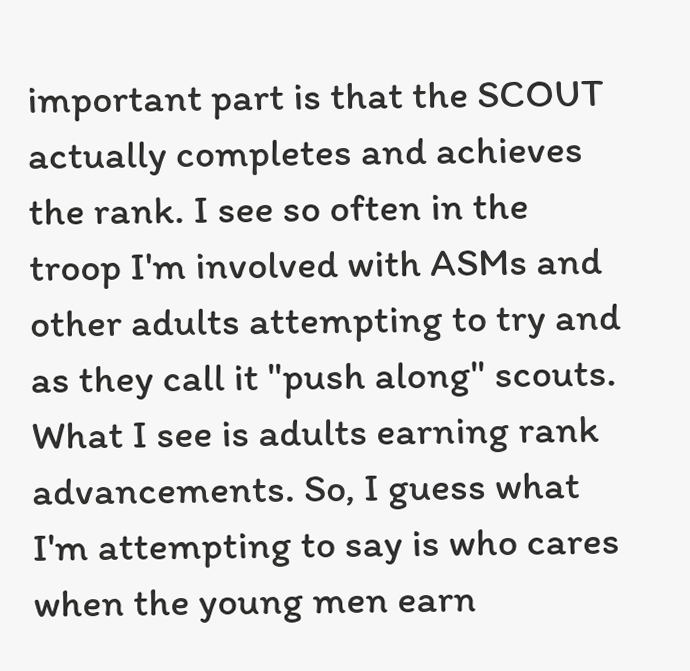important part is that the SCOUT actually completes and achieves the rank. I see so often in the troop I'm involved with ASMs and other adults attempting to try and as they call it "push along" scouts. What I see is adults earning rank advancements. So, I guess what I'm attempting to say is who cares when the young men earn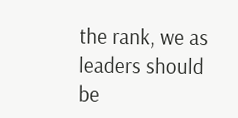the rank, we as leaders should be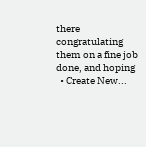there congratulating them on a fine job done, and hoping
  • Create New...